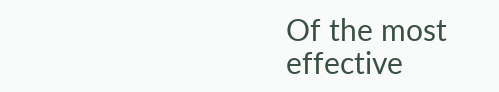Of the most effective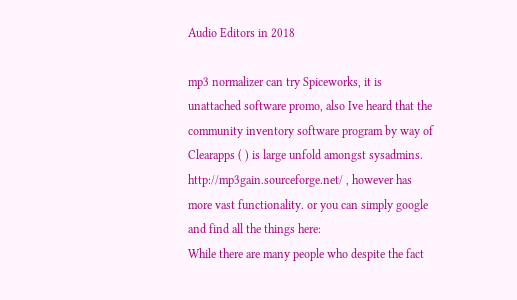Audio Editors in 2018

mp3 normalizer can try Spiceworks, it is unattached software promo, also Ive heard that the community inventory software program by way of Clearapps ( ) is large unfold amongst sysadmins. http://mp3gain.sourceforge.net/ , however has more vast functionality. or you can simply google and find all the things here:
While there are many people who despite the fact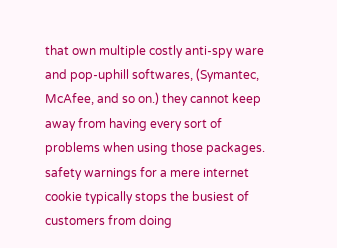that own multiple costly anti-spy ware and pop-uphill softwares, (Symantec, McAfee, and so on.) they cannot keep away from having every sort of problems when using those packages. safety warnings for a mere internet cookie typically stops the busiest of customers from doing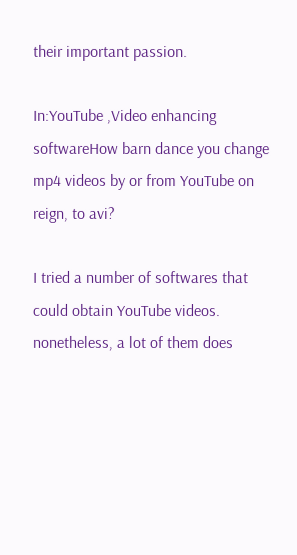their important passion.

In:YouTube ,Video enhancing softwareHow barn dance you change mp4 videos by or from YouTube on reign, to avi?

I tried a number of softwares that could obtain YouTube videos. nonetheless, a lot of them does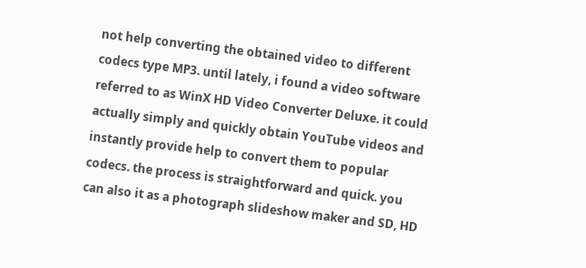not help converting the obtained video to different codecs type MP3. until lately, i found a video software referred to as WinX HD Video Converter Deluxe. it could actually simply and quickly obtain YouTube videos and instantly provide help to convert them to popular codecs. the process is straightforward and quick. you can also it as a photograph slideshow maker and SD, HD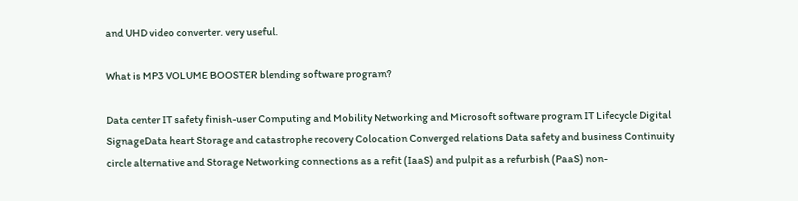and UHD video converter. very useful.

What is MP3 VOLUME BOOSTER blending software program?

Data center IT safety finish-user Computing and Mobility Networking and Microsoft software program IT Lifecycle Digital SignageData heart Storage and catastrophe recovery Colocation Converged relations Data safety and business Continuity circle alternative and Storage Networking connections as a refit (IaaS) and pulpit as a refurbish (PaaS) non-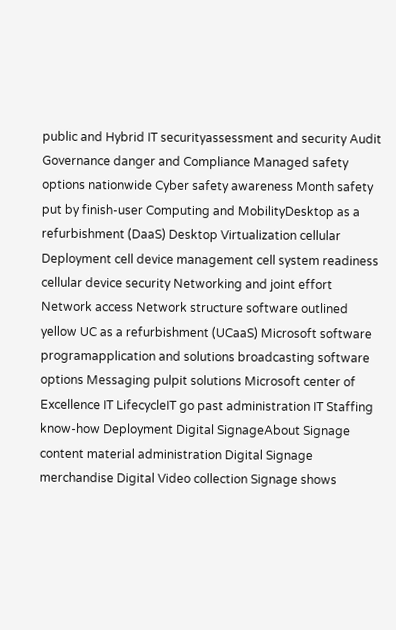public and Hybrid IT securityassessment and security Audit Governance danger and Compliance Managed safety options nationwide Cyber safety awareness Month safety put by finish-user Computing and MobilityDesktop as a refurbishment (DaaS) Desktop Virtualization cellular Deployment cell device management cell system readiness cellular device security Networking and joint effort Network access Network structure software outlined yellow UC as a refurbishment (UCaaS) Microsoft software programapplication and solutions broadcasting software options Messaging pulpit solutions Microsoft center of Excellence IT LifecycleIT go past administration IT Staffing know-how Deployment Digital SignageAbout Signage content material administration Digital Signage merchandise Digital Video collection Signage shows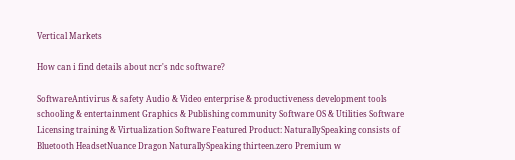Vertical Markets

How can i find details about ncr's ndc software?

SoftwareAntivirus & safety Audio & Video enterprise & productiveness development tools schooling & entertainment Graphics & Publishing community Software OS & Utilities Software Licensing training & Virtualization Software Featured Product: NaturallySpeaking consists of Bluetooth HeadsetNuance Dragon NaturallySpeaking thirteen.zero Premium w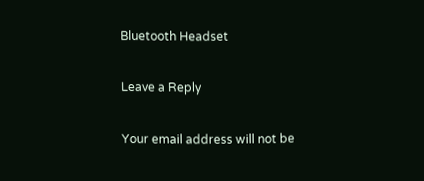Bluetooth Headset

Leave a Reply

Your email address will not be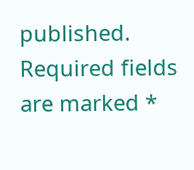published. Required fields are marked *